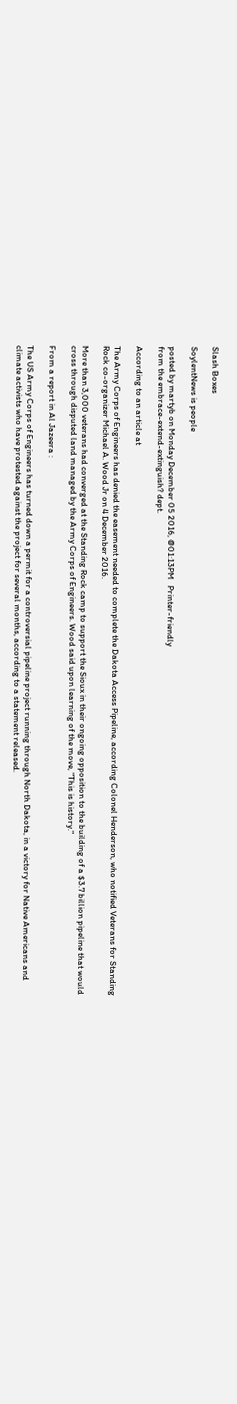Slash Boxes

SoylentNews is people

posted by martyb on Monday December 05 2016, @01:13PM   Printer-friendly
from the embrace-extend-extinguish? dept.

According to an article at

The Army Corps of Engineers has denied the easement needed to complete the Dakota Access Pipeline, according Colonel Henderson, who notified Veterans for Standing Rock co-organizer Michael A. Wood Jr on 4 December 2016.

More than 3,000 veterans had converged at the Standing Rock camp to support the Sioux in their ongoing opposition to the building of a $3.7 billion pipeline that would cross through disputed land managed by the Army Corps of Engineers. Wood said upon learning of the move, "This is history."

From a report in Al Jazeera :

The US Army Corps of Engineers has turned down a permit for a controversial pipeline project running through North Dakota, in a victory for Native Americans and climate activists who have protested against the project for several months, according to a statement released.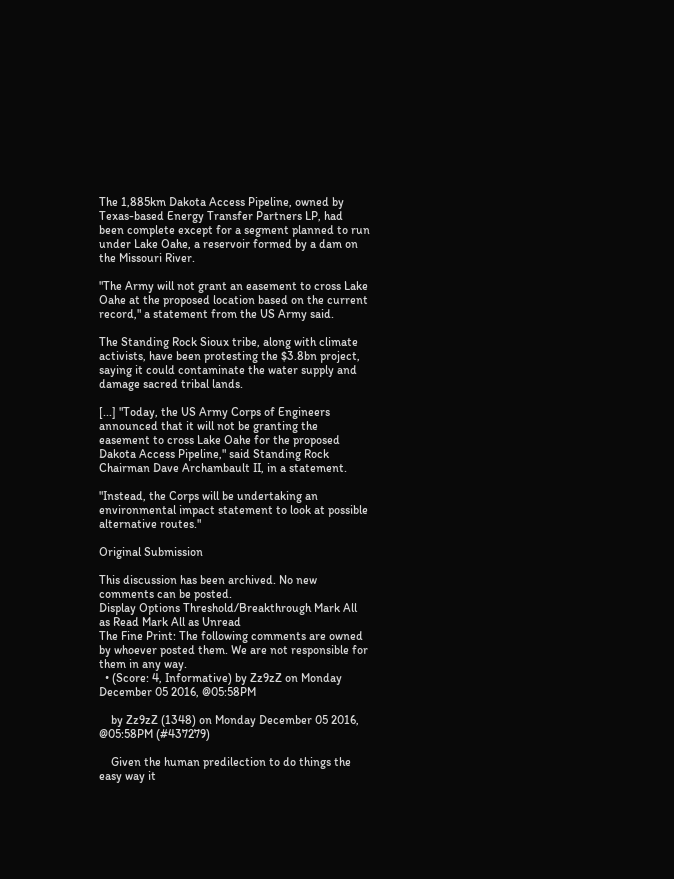The 1,885km Dakota Access Pipeline, owned by Texas-based Energy Transfer Partners LP, had been complete except for a segment planned to run under Lake Oahe, a reservoir formed by a dam on the Missouri River.

"The Army will not grant an easement to cross Lake Oahe at the proposed location based on the current record," a statement from the US Army said.

The Standing Rock Sioux tribe, along with climate activists, have been protesting the $3.8bn project, saying it could contaminate the water supply and damage sacred tribal lands.

[...] "Today, the US Army Corps of Engineers announced that it will not be granting the easement to cross Lake Oahe for the proposed Dakota Access Pipeline," said Standing Rock Chairman Dave Archambault II, in a statement.

"Instead, the Corps will be undertaking an environmental impact statement to look at possible alternative routes."

Original Submission

This discussion has been archived. No new comments can be posted.
Display Options Threshold/Breakthrough Mark All as Read Mark All as Unread
The Fine Print: The following comments are owned by whoever posted them. We are not responsible for them in any way.
  • (Score: 4, Informative) by Zz9zZ on Monday December 05 2016, @05:58PM

    by Zz9zZ (1348) on Monday December 05 2016, @05:58PM (#437279)

    Given the human predilection to do things the easy way it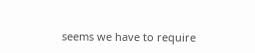seems we have to require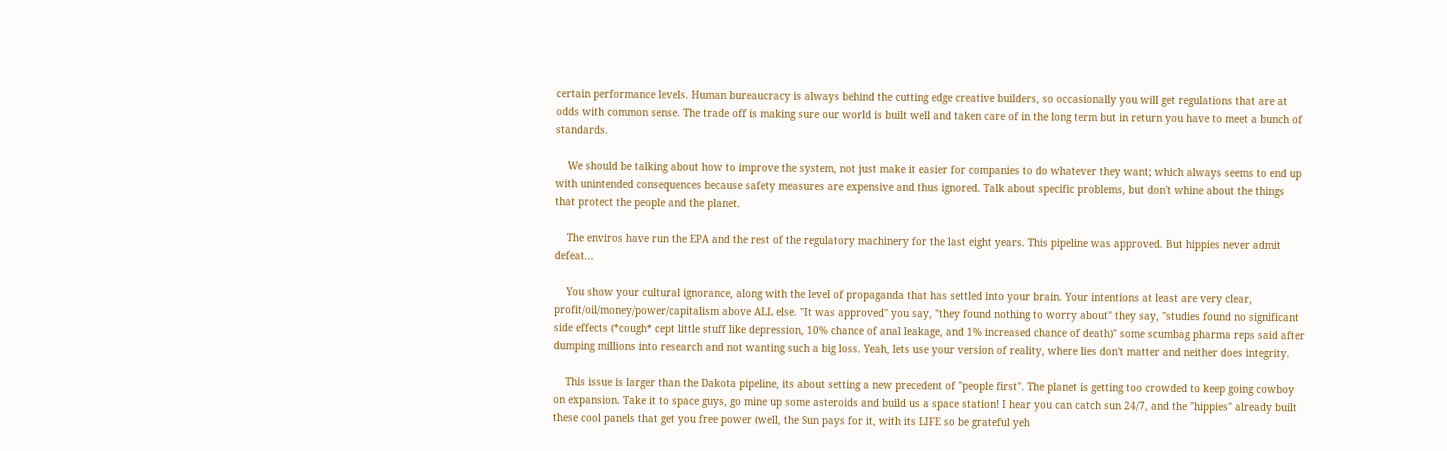certain performance levels. Human bureaucracy is always behind the cutting edge creative builders, so occasionally you will get regulations that are at odds with common sense. The trade off is making sure our world is built well and taken care of in the long term but in return you have to meet a bunch of standards.

    We should be talking about how to improve the system, not just make it easier for companies to do whatever they want; which always seems to end up with unintended consequences because safety measures are expensive and thus ignored. Talk about specific problems, but don't whine about the things that protect the people and the planet.

    The enviros have run the EPA and the rest of the regulatory machinery for the last eight years. This pipeline was approved. But hippies never admit defeat...

    You show your cultural ignorance, along with the level of propaganda that has settled into your brain. Your intentions at least are very clear, profit/oil/money/power/capitalism above ALL else. "It was approved" you say, "they found nothing to worry about" they say, "studies found no significant side effects (*cough* cept little stuff like depression, 10% chance of anal leakage, and 1% increased chance of death)" some scumbag pharma reps said after dumping millions into research and not wanting such a big loss. Yeah, lets use your version of reality, where lies don't matter and neither does integrity.

    This issue is larger than the Dakota pipeline, its about setting a new precedent of "people first". The planet is getting too crowded to keep going cowboy on expansion. Take it to space guys, go mine up some asteroids and build us a space station! I hear you can catch sun 24/7, and the "hippies" already built these cool panels that get you free power (well, the Sun pays for it, with its LIFE so be grateful yeh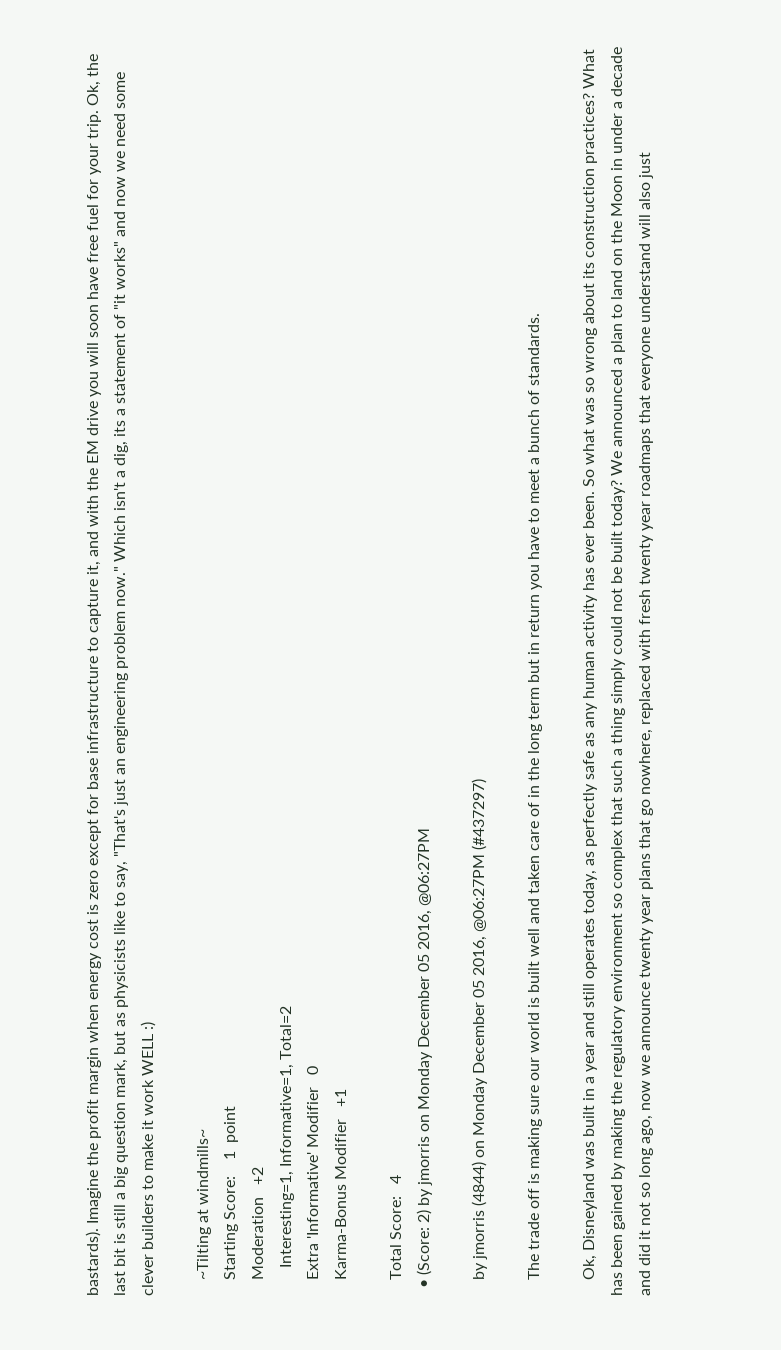bastards). Imagine the profit margin when energy cost is zero except for base infrastructure to capture it, and with the EM drive you will soon have free fuel for your trip. Ok, the last bit is still a big question mark, but as physicists like to say, "That's just an engineering problem now." Which isn't a dig, its a statement of "it works" and now we need some clever builders to make it work WELL :)

    ~Tilting at windmills~
    Starting Score:    1  point
    Moderation   +2
       Interesting=1, Informative=1, Total=2
    Extra 'Informative' Modifier   0
    Karma-Bonus Modifier   +1

    Total Score:   4
  • (Score: 2) by jmorris on Monday December 05 2016, @06:27PM

    by jmorris (4844) on Monday December 05 2016, @06:27PM (#437297)

    The trade off is making sure our world is built well and taken care of in the long term but in return you have to meet a bunch of standards.

    Ok, Disneyland was built in a year and still operates today, as perfectly safe as any human activity has ever been. So what was so wrong about its construction practices? What has been gained by making the regulatory environment so complex that such a thing simply could not be built today? We announced a plan to land on the Moon in under a decade and did it not so long ago, now we announce twenty year plans that go nowhere, replaced with fresh twenty year roadmaps that everyone understand will also just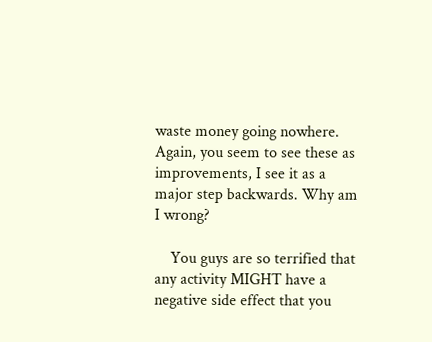waste money going nowhere. Again, you seem to see these as improvements, I see it as a major step backwards. Why am I wrong?

    You guys are so terrified that any activity MIGHT have a negative side effect that you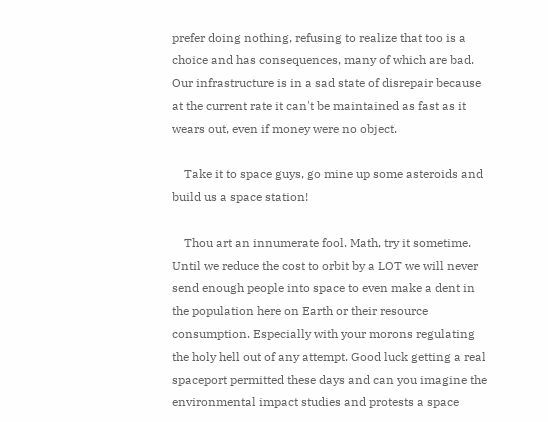prefer doing nothing, refusing to realize that too is a choice and has consequences, many of which are bad. Our infrastructure is in a sad state of disrepair because at the current rate it can't be maintained as fast as it wears out, even if money were no object.

    Take it to space guys, go mine up some asteroids and build us a space station!

    Thou art an innumerate fool. Math, try it sometime. Until we reduce the cost to orbit by a LOT we will never send enough people into space to even make a dent in the population here on Earth or their resource consumption. Especially with your morons regulating the holy hell out of any attempt. Good luck getting a real spaceport permitted these days and can you imagine the environmental impact studies and protests a space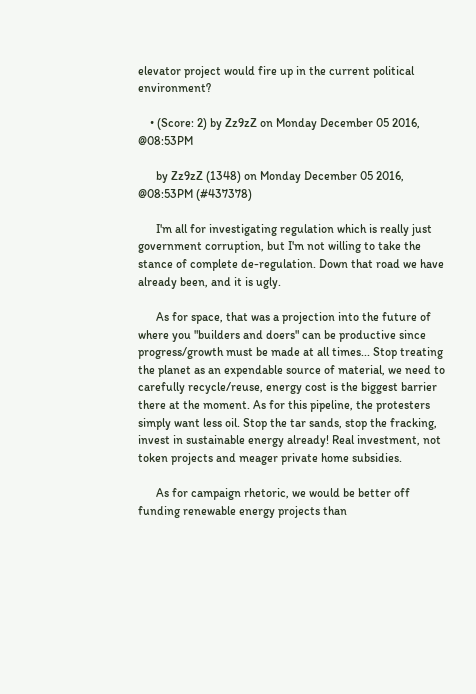elevator project would fire up in the current political environment?

    • (Score: 2) by Zz9zZ on Monday December 05 2016, @08:53PM

      by Zz9zZ (1348) on Monday December 05 2016, @08:53PM (#437378)

      I'm all for investigating regulation which is really just government corruption, but I'm not willing to take the stance of complete de-regulation. Down that road we have already been, and it is ugly.

      As for space, that was a projection into the future of where you "builders and doers" can be productive since progress/growth must be made at all times... Stop treating the planet as an expendable source of material, we need to carefully recycle/reuse, energy cost is the biggest barrier there at the moment. As for this pipeline, the protesters simply want less oil. Stop the tar sands, stop the fracking, invest in sustainable energy already! Real investment, not token projects and meager private home subsidies.

      As for campaign rhetoric, we would be better off funding renewable energy projects than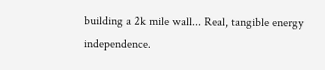building a 2k mile wall... Real, tangible energy independence.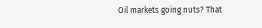Oil markets going nuts? That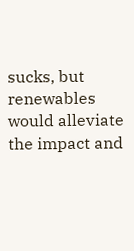sucks, but renewables would alleviate the impact and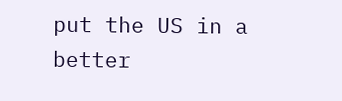put the US in a better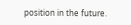position in the future.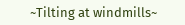~Tilting at windmills~